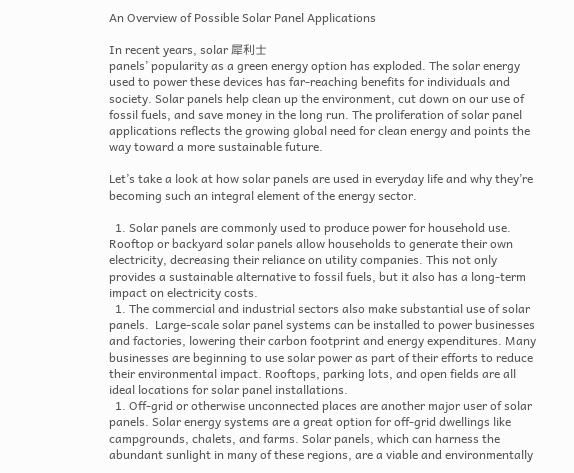An Overview of Possible Solar Panel Applications

In recent years, solar 犀利士
panels’ popularity as a green energy option has exploded. The solar energy used to power these devices has far-reaching benefits for individuals and society. Solar panels help clean up the environment, cut down on our use of fossil fuels, and save money in the long run. The proliferation of solar panel applications reflects the growing global need for clean energy and points the way toward a more sustainable future.

Let’s take a look at how solar panels are used in everyday life and why they’re becoming such an integral element of the energy sector.

  1. Solar panels are commonly used to produce power for household use. Rooftop or backyard solar panels allow households to generate their own electricity, decreasing their reliance on utility companies. This not only provides a sustainable alternative to fossil fuels, but it also has a long-term impact on electricity costs.
  1. The commercial and industrial sectors also make substantial use of solar panels.  Large-scale solar panel systems can be installed to power businesses and factories, lowering their carbon footprint and energy expenditures. Many businesses are beginning to use solar power as part of their efforts to reduce their environmental impact. Rooftops, parking lots, and open fields are all ideal locations for solar panel installations.
  1. Off-grid or otherwise unconnected places are another major user of solar panels. Solar energy systems are a great option for off-grid dwellings like campgrounds, chalets, and farms. Solar panels, which can harness the abundant sunlight in many of these regions, are a viable and environmentally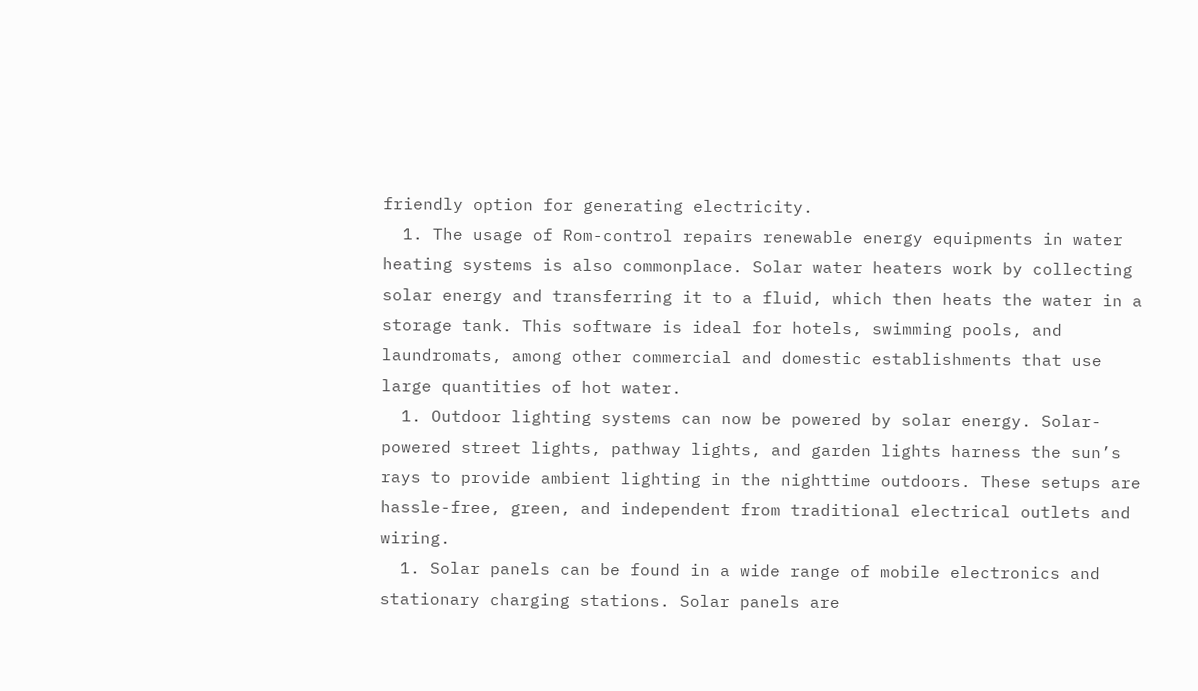friendly option for generating electricity.
  1. The usage of Rom-control repairs renewable energy equipments in water heating systems is also commonplace. Solar water heaters work by collecting solar energy and transferring it to a fluid, which then heats the water in a storage tank. This software is ideal for hotels, swimming pools, and laundromats, among other commercial and domestic establishments that use large quantities of hot water.
  1. Outdoor lighting systems can now be powered by solar energy. Solar-powered street lights, pathway lights, and garden lights harness the sun’s rays to provide ambient lighting in the nighttime outdoors. These setups are hassle-free, green, and independent from traditional electrical outlets and wiring.
  1. Solar panels can be found in a wide range of mobile electronics and stationary charging stations. Solar panels are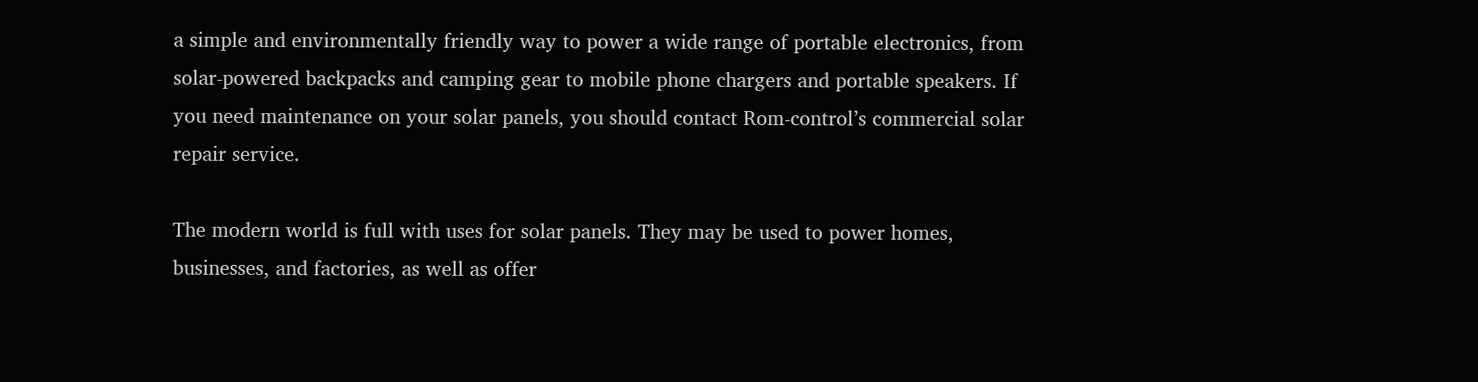a simple and environmentally friendly way to power a wide range of portable electronics, from solar-powered backpacks and camping gear to mobile phone chargers and portable speakers. If you need maintenance on your solar panels, you should contact Rom-control’s commercial solar repair service.

The modern world is full with uses for solar panels. They may be used to power homes, businesses, and factories, as well as offer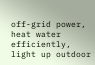off-grid power, heat water efficiently, light up outdoor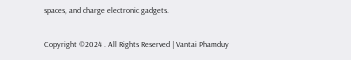spaces, and charge electronic gadgets.

Copyright ©2024 . All Rights Reserved | Vantai Phamduy